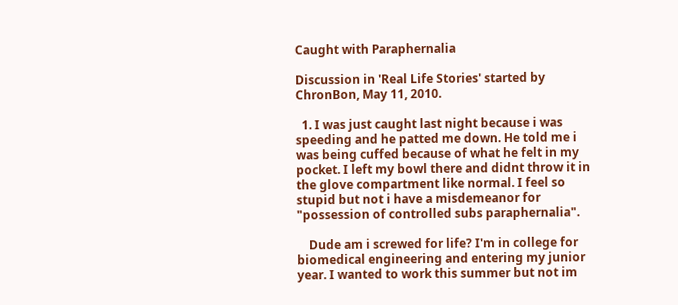Caught with Paraphernalia

Discussion in 'Real Life Stories' started by ChronBon, May 11, 2010.

  1. I was just caught last night because i was speeding and he patted me down. He told me i was being cuffed because of what he felt in my pocket. I left my bowl there and didnt throw it in the glove compartment like normal. I feel so stupid but not i have a misdemeanor for "possession of controlled subs paraphernalia".

    Dude am i screwed for life? I'm in college for biomedical engineering and entering my junior year. I wanted to work this summer but not im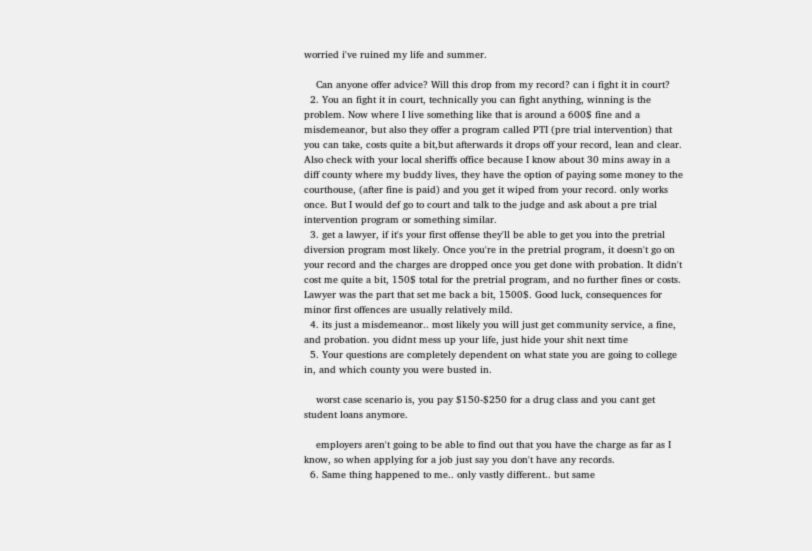worried i've ruined my life and summer.

    Can anyone offer advice? Will this drop from my record? can i fight it in court?
  2. You an fight it in court, technically you can fight anything, winning is the problem. Now where I live something like that is around a 600$ fine and a misdemeanor, but also they offer a program called PTI (pre trial intervention) that you can take, costs quite a bit,but afterwards it drops off your record, lean and clear. Also check with your local sheriffs office because I know about 30 mins away in a diff county where my buddy lives, they have the option of paying some money to the courthouse, (after fine is paid) and you get it wiped from your record. only works once. But I would def go to court and talk to the judge and ask about a pre trial intervention program or something similar.
  3. get a lawyer, if it's your first offense they'll be able to get you into the pretrial diversion program most likely. Once you're in the pretrial program, it doesn't go on your record and the charges are dropped once you get done with probation. It didn't cost me quite a bit, 150$ total for the pretrial program, and no further fines or costs. Lawyer was the part that set me back a bit, 1500$. Good luck, consequences for minor first offences are usually relatively mild.
  4. its just a misdemeanor.. most likely you will just get community service, a fine, and probation. you didnt mess up your life, just hide your shit next time
  5. Your questions are completely dependent on what state you are going to college in, and which county you were busted in.

    worst case scenario is, you pay $150-$250 for a drug class and you cant get student loans anymore.

    employers aren't going to be able to find out that you have the charge as far as I know, so when applying for a job just say you don't have any records.
  6. Same thing happened to me.. only vastly different.. but same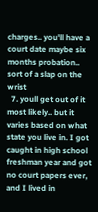charges.. you'll have a court date maybe six months probation.. sort of a slap on the wrist
  7. youll get out of it most likely.. but it varies based on what state you live in. I got caught in high school freshman year and got no court papers ever, and I lived in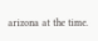arizona at the time.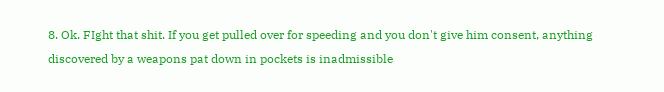8. Ok. FIght that shit. If you get pulled over for speeding and you don't give him consent, anything discovered by a weapons pat down in pockets is inadmissible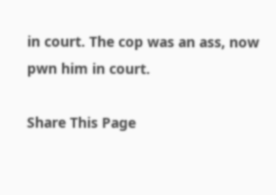in court. The cop was an ass, now pwn him in court.

Share This Page